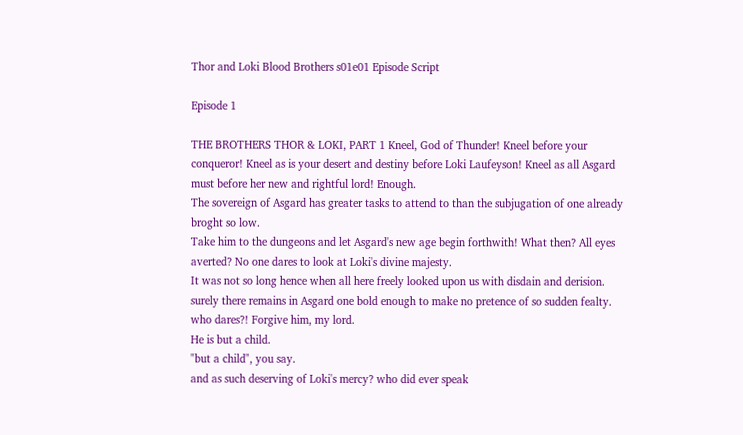Thor and Loki Blood Brothers s01e01 Episode Script

Episode 1

THE BROTHERS THOR & LOKI, PART 1 Kneel, God of Thunder! Kneel before your conqueror! Kneel as is your desert and destiny before Loki Laufeyson! Kneel as all Asgard must before her new and rightful lord! Enough.
The sovereign of Asgard has greater tasks to attend to than the subjugation of one already broght so low.
Take him to the dungeons and let Asgard's new age begin forthwith! What then? All eyes averted? No one dares to look at Loki's divine majesty.
It was not so long hence when all here freely looked upon us with disdain and derision.
surely there remains in Asgard one bold enough to make no pretence of so sudden fealty.
who dares?! Forgive him, my lord.
He is but a child.
"but a child", you say.
and as such deserving of Loki's mercy? who did ever speak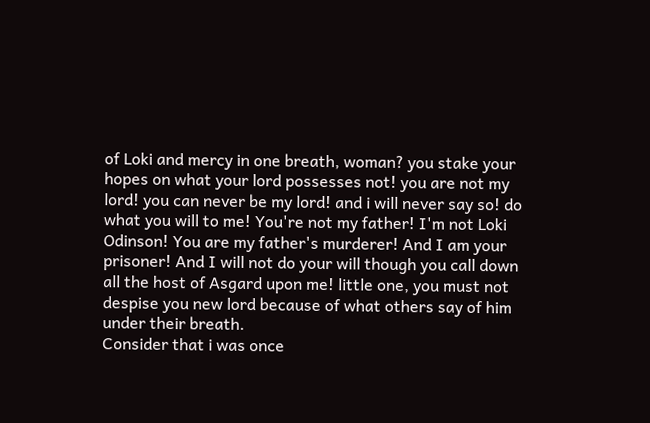of Loki and mercy in one breath, woman? you stake your hopes on what your lord possesses not! you are not my lord! you can never be my lord! and i will never say so! do what you will to me! You're not my father! I'm not Loki Odinson! You are my father's murderer! And I am your prisoner! And I will not do your will though you call down all the host of Asgard upon me! little one, you must not despise you new lord because of what others say of him under their breath.
Consider that i was once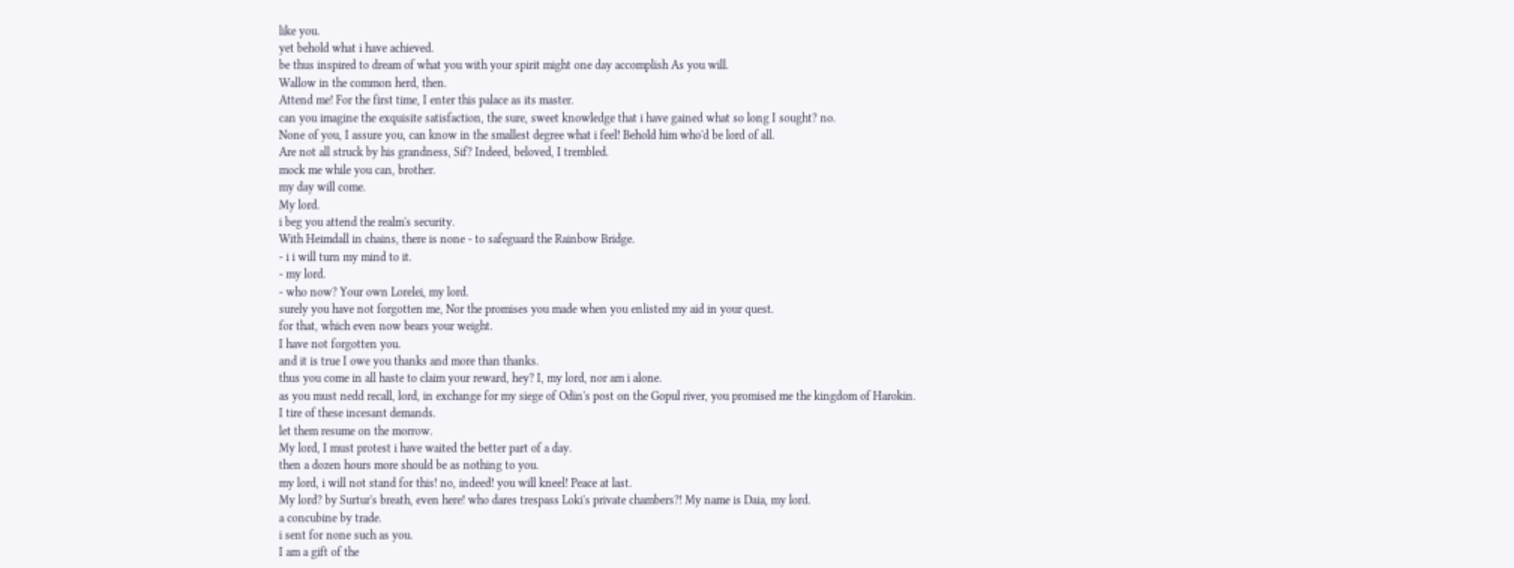like you.
yet behold what i have achieved.
be thus inspired to dream of what you with your spirit might one day accomplish As you will.
Wallow in the common herd, then.
Attend me! For the first time, I enter this palace as its master.
can you imagine the exquisite satisfaction, the sure, sweet knowledge that i have gained what so long I sought? no.
None of you, I assure you, can know in the smallest degree what i feel! Behold him who'd be lord of all.
Are not all struck by his grandness, Sif? Indeed, beloved, I trembled.
mock me while you can, brother.
my day will come.
My lord.
i beg you attend the realm's security.
With Heimdall in chains, there is none - to safeguard the Rainbow Bridge.
- i i will turn my mind to it.
- my lord.
- who now? Your own Lorelei, my lord.
surely you have not forgotten me, Nor the promises you made when you enlisted my aid in your quest.
for that, which even now bears your weight.
I have not forgotten you.
and it is true I owe you thanks and more than thanks.
thus you come in all haste to claim your reward, hey? I, my lord, nor am i alone.
as you must nedd recall, lord, in exchange for my siege of Odin's post on the Gopul river, you promised me the kingdom of Harokin.
I tire of these incesant demands.
let them resume on the morrow.
My lord, I must protest i have waited the better part of a day.
then a dozen hours more should be as nothing to you.
my lord, i will not stand for this! no, indeed! you will kneel! Peace at last.
My lord? by Surtur's breath, even here! who dares trespass Loki's private chambers?! My name is Daia, my lord.
a concubine by trade.
i sent for none such as you.
I am a gift of the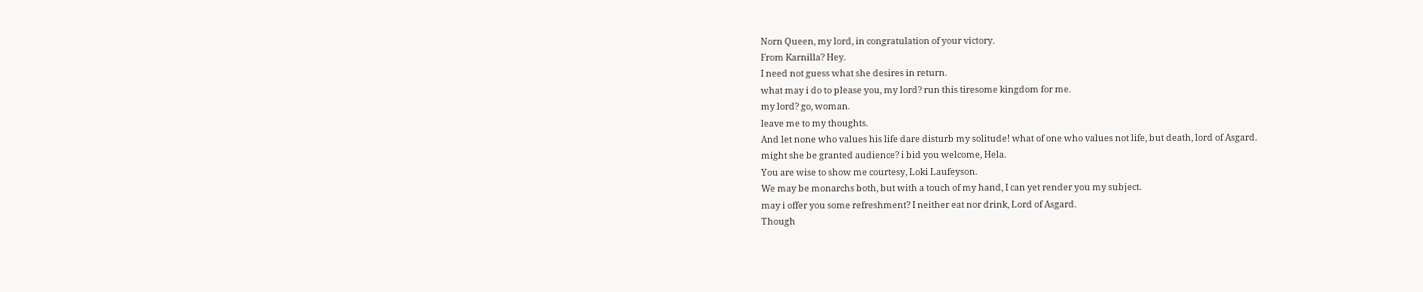Norn Queen, my lord, in congratulation of your victory.
From Karnilla? Hey.
I need not guess what she desires in return.
what may i do to please you, my lord? run this tiresome kingdom for me.
my lord? go, woman.
leave me to my thoughts.
And let none who values his life dare disturb my solitude! what of one who values not life, but death, lord of Asgard.
might she be granted audience? i bid you welcome, Hela.
You are wise to show me courtesy, Loki Laufeyson.
We may be monarchs both, but with a touch of my hand, I can yet render you my subject.
may i offer you some refreshment? I neither eat nor drink, Lord of Asgard.
Though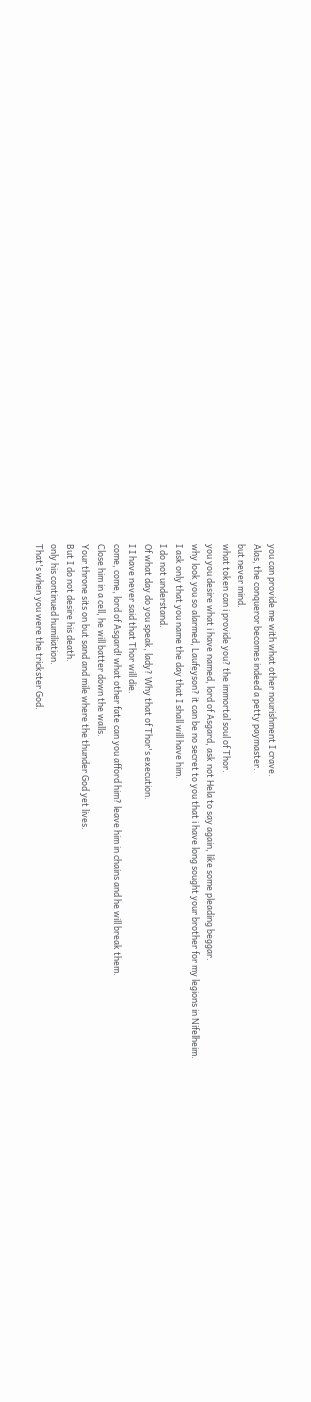you can provide me with what other nourishment I crave.
Alas, the conqueror becomes indeed a petty paymaster.
but never mind.
what token can i provide you? the immortal soul of Thor.
you you desire what i have named, lord of Asgard, ask not Hela to say again, like some pleading beggar.
why look you so alarmed, Laufeyson? it can be no secret to you that i have long sought your brother for my legions in Nifelheim.
I ask only that you name the day that I shall will have him.
I do not understand.
Of what day do you speak, lady? Why that of Thor's execution.
I I have never said that Thor will die.
come, come, lord of Asgard! what other fate can you afford him? leave him in chains and he will break them.
Close him in a cell, he will batter down the walls.
Your throne sits on but sand and mile where the thunder God yet lives.
But I do not desire his death.
only his continued humiliation.
That's when you were the trickster God.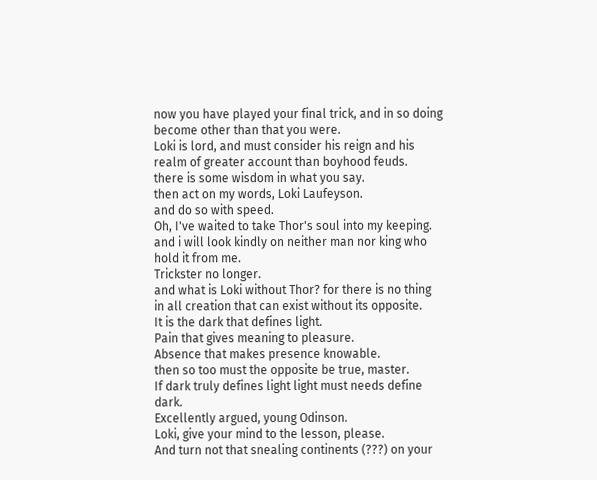now you have played your final trick, and in so doing become other than that you were.
Loki is lord, and must consider his reign and his realm of greater account than boyhood feuds.
there is some wisdom in what you say.
then act on my words, Loki Laufeyson.
and do so with speed.
Oh, I've waited to take Thor's soul into my keeping.
and i will look kindly on neither man nor king who hold it from me.
Trickster no longer.
and what is Loki without Thor? for there is no thing in all creation that can exist without its opposite.
It is the dark that defines light.
Pain that gives meaning to pleasure.
Absence that makes presence knowable.
then so too must the opposite be true, master.
If dark truly defines light light must needs define dark.
Excellently argued, young Odinson.
Loki, give your mind to the lesson, please.
And turn not that snealing continents (???) on your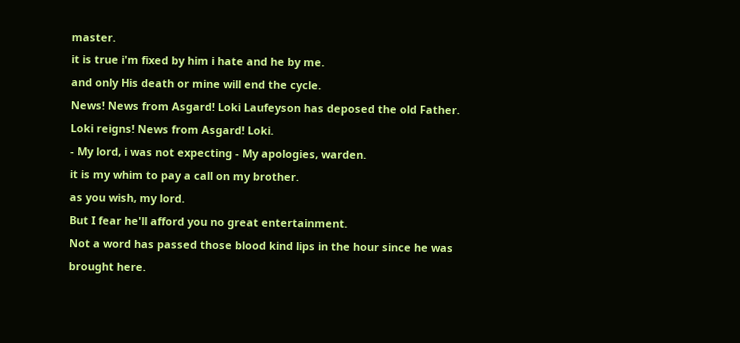master.
it is true i'm fixed by him i hate and he by me.
and only His death or mine will end the cycle.
News! News from Asgard! Loki Laufeyson has deposed the old Father.
Loki reigns! News from Asgard! Loki.
- My lord, i was not expecting - My apologies, warden.
it is my whim to pay a call on my brother.
as you wish, my lord.
But I fear he'll afford you no great entertainment.
Not a word has passed those blood kind lips in the hour since he was brought here.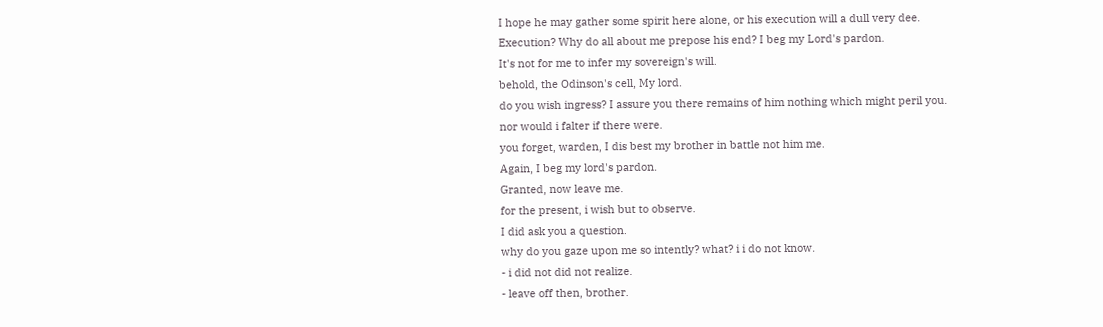I hope he may gather some spirit here alone, or his execution will a dull very dee.
Execution? Why do all about me prepose his end? I beg my Lord's pardon.
It's not for me to infer my sovereign's will.
behold, the Odinson's cell, My lord.
do you wish ingress? I assure you there remains of him nothing which might peril you.
nor would i falter if there were.
you forget, warden, I dis best my brother in battle not him me.
Again, I beg my lord's pardon.
Granted, now leave me.
for the present, i wish but to observe.
I did ask you a question.
why do you gaze upon me so intently? what? i i do not know.
- i did not did not realize.
- leave off then, brother.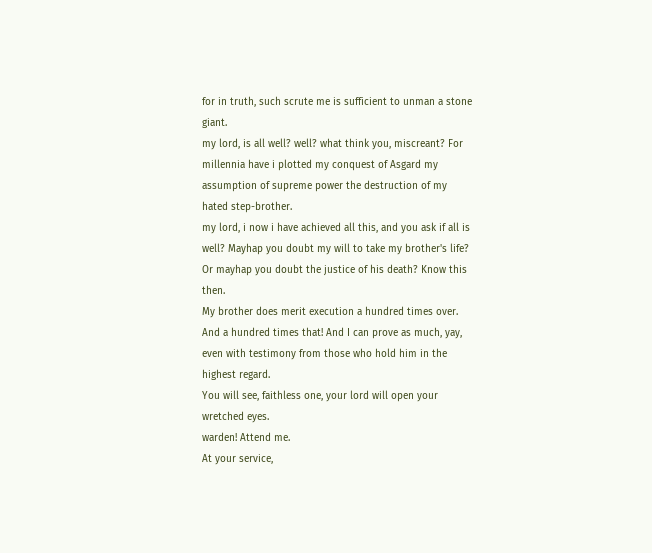for in truth, such scrute me is sufficient to unman a stone giant.
my lord, is all well? well? what think you, miscreant? For millennia have i plotted my conquest of Asgard my assumption of supreme power the destruction of my hated step-brother.
my lord, i now i have achieved all this, and you ask if all is well? Mayhap you doubt my will to take my brother's life? Or mayhap you doubt the justice of his death? Know this then.
My brother does merit execution a hundred times over.
And a hundred times that! And I can prove as much, yay, even with testimony from those who hold him in the highest regard.
You will see, faithless one, your lord will open your wretched eyes.
warden! Attend me.
At your service,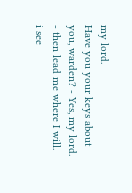my lord.
Have you your keys about you, warden? - Yes, my lord.
- then lead me where I will.
i see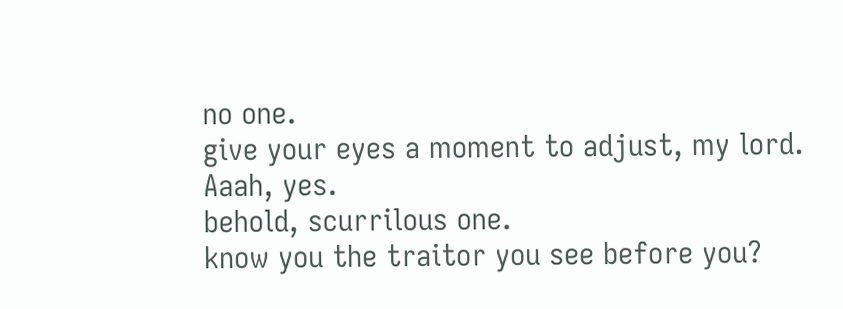no one.
give your eyes a moment to adjust, my lord.
Aaah, yes.
behold, scurrilous one.
know you the traitor you see before you?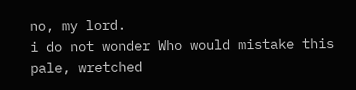no, my lord.
i do not wonder Who would mistake this pale, wretched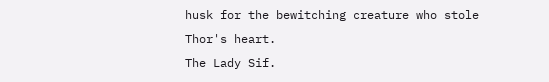husk for the bewitching creature who stole Thor's heart.
The Lady Sif.